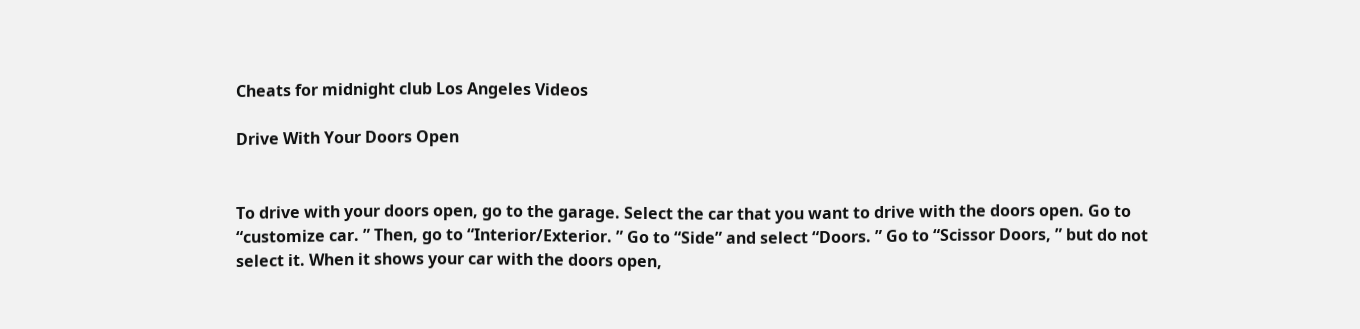Cheats for midnight club Los Angeles Videos

Drive With Your Doors Open


To drive with your doors open, go to the garage. Select the car that you want to drive with the doors open. Go to “customize car. ” Then, go to “Interior/Exterior. ” Go to “Side” and select “Doors. ” Go to “Scissor Doors, ” but do not select it. When it shows your car with the doors open,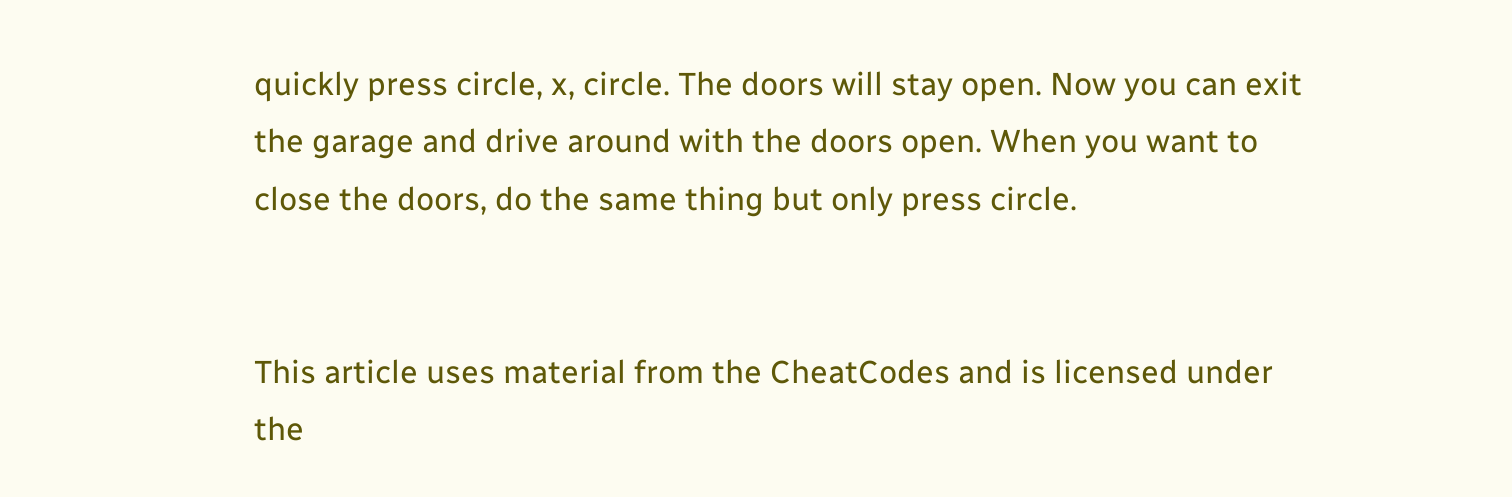quickly press circle, x, circle. The doors will stay open. Now you can exit the garage and drive around with the doors open. When you want to close the doors, do the same thing but only press circle.


This article uses material from the CheatCodes and is licensed under the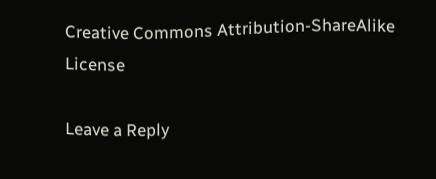Creative Commons Attribution-ShareAlike License

Leave a Reply